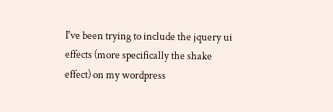I've been trying to include the jquery ui effects (more specifically the shake effect) on my wordpress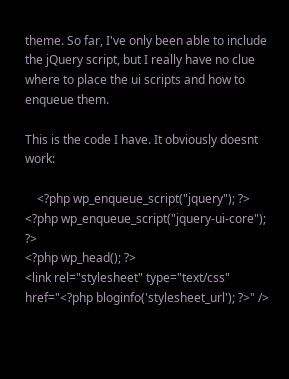theme. So far, I've only been able to include the jQuery script, but I really have no clue where to place the ui scripts and how to enqueue them.

This is the code I have. It obviously doesnt work:

    <?php wp_enqueue_script("jquery"); ?>
<?php wp_enqueue_script("jquery-ui-core"); ?>
<?php wp_head(); ?>
<link rel="stylesheet" type="text/css" href="<?php bloginfo('stylesheet_url'); ?>" />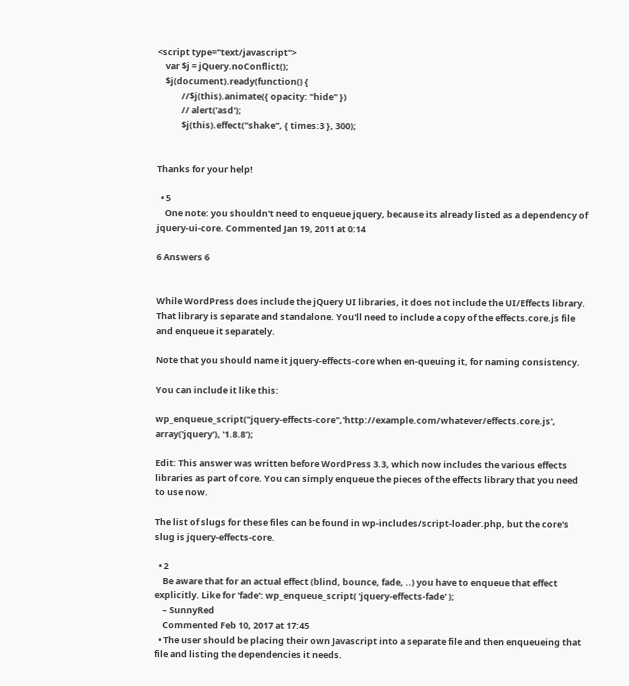<script type="text/javascript">
    var $j = jQuery.noConflict();
    $j(document).ready(function() {
            //$j(this).animate({ opacity: "hide" })
            // alert('asd');
            $j(this).effect("shake", { times:3 }, 300);


Thanks for your help!

  • 5
    One note: you shouldn't need to enqueue jquery, because its already listed as a dependency of jquery-ui-core. Commented Jan 19, 2011 at 0:14

6 Answers 6


While WordPress does include the jQuery UI libraries, it does not include the UI/Effects library. That library is separate and standalone. You'll need to include a copy of the effects.core.js file and enqueue it separately.

Note that you should name it jquery-effects-core when en-queuing it, for naming consistency.

You can include it like this:

wp_enqueue_script("jquery-effects-core",'http://example.com/whatever/effects.core.js', array('jquery'), '1.8.8');

Edit: This answer was written before WordPress 3.3, which now includes the various effects libraries as part of core. You can simply enqueue the pieces of the effects library that you need to use now.

The list of slugs for these files can be found in wp-includes/script-loader.php, but the core's slug is jquery-effects-core.

  • 2
    Be aware that for an actual effect (blind, bounce, fade, ..) you have to enqueue that effect explicitly. Like for 'fade': wp_enqueue_script( 'jquery-effects-fade' );
    – SunnyRed
    Commented Feb 10, 2017 at 17:45
  • The user should be placing their own Javascript into a separate file and then enqueueing that file and listing the dependencies it needs.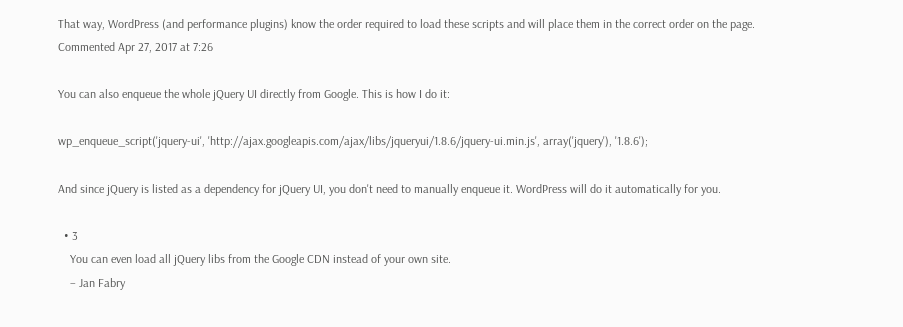That way, WordPress (and performance plugins) know the order required to load these scripts and will place them in the correct order on the page. Commented Apr 27, 2017 at 7:26

You can also enqueue the whole jQuery UI directly from Google. This is how I do it:

wp_enqueue_script('jquery-ui', 'http://ajax.googleapis.com/ajax/libs/jqueryui/1.8.6/jquery-ui.min.js', array('jquery'), '1.8.6');

And since jQuery is listed as a dependency for jQuery UI, you don't need to manually enqueue it. WordPress will do it automatically for you.

  • 3
    You can even load all jQuery libs from the Google CDN instead of your own site.
    – Jan Fabry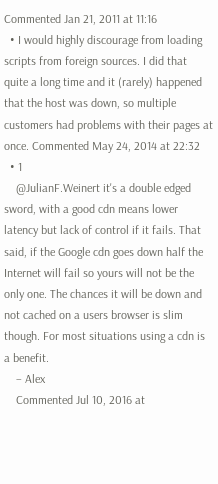Commented Jan 21, 2011 at 11:16
  • I would highly discourage from loading scripts from foreign sources. I did that quite a long time and it (rarely) happened that the host was down, so multiple customers had problems with their pages at once. Commented May 24, 2014 at 22:32
  • 1
    @JulianF.Weinert it's a double edged sword, with a good cdn means lower latency but lack of control if it fails. That said, if the Google cdn goes down half the Internet will fail so yours will not be the only one. The chances it will be down and not cached on a users browser is slim though. For most situations using a cdn is a benefit.
    – Alex
    Commented Jul 10, 2016 at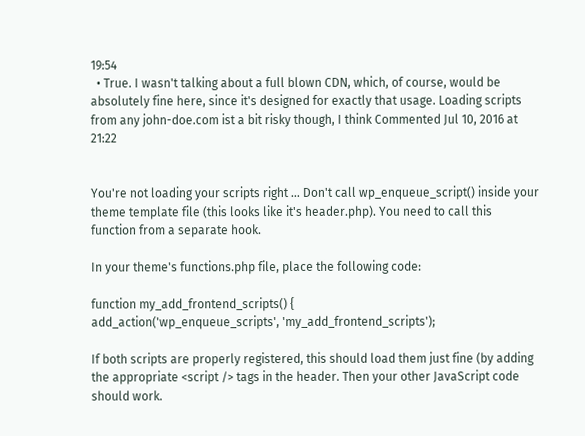19:54
  • True. I wasn't talking about a full blown CDN, which, of course, would be absolutely fine here, since it's designed for exactly that usage. Loading scripts from any john-doe.com ist a bit risky though, I think Commented Jul 10, 2016 at 21:22


You're not loading your scripts right ... Don't call wp_enqueue_script() inside your theme template file (this looks like it's header.php). You need to call this function from a separate hook.

In your theme's functions.php file, place the following code:

function my_add_frontend_scripts() {
add_action('wp_enqueue_scripts', 'my_add_frontend_scripts');

If both scripts are properly registered, this should load them just fine (by adding the appropriate <script /> tags in the header. Then your other JavaScript code should work.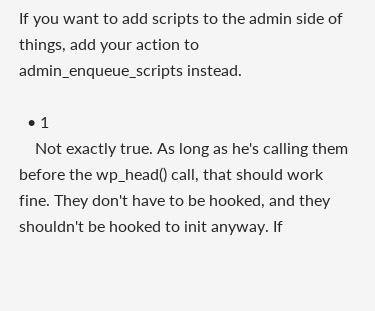If you want to add scripts to the admin side of things, add your action to admin_enqueue_scripts instead.

  • 1
    Not exactly true. As long as he's calling them before the wp_head() call, that should work fine. They don't have to be hooked, and they shouldn't be hooked to init anyway. If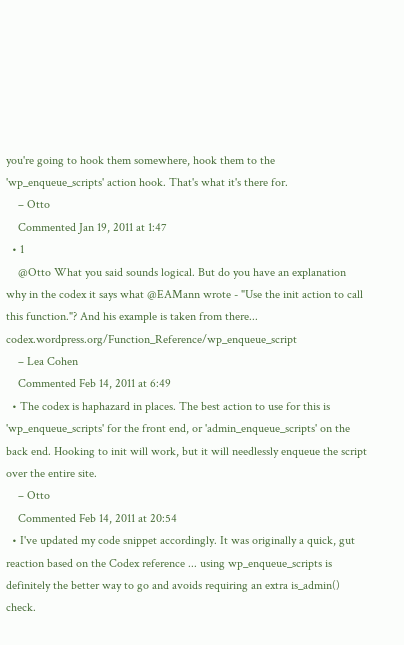you're going to hook them somewhere, hook them to the 'wp_enqueue_scripts' action hook. That's what it's there for.
    – Otto
    Commented Jan 19, 2011 at 1:47
  • 1
    @Otto What you said sounds logical. But do you have an explanation why in the codex it says what @EAMann wrote - "Use the init action to call this function."? And his example is taken from there... codex.wordpress.org/Function_Reference/wp_enqueue_script
    – Lea Cohen
    Commented Feb 14, 2011 at 6:49
  • The codex is haphazard in places. The best action to use for this is 'wp_enqueue_scripts' for the front end, or 'admin_enqueue_scripts' on the back end. Hooking to init will work, but it will needlessly enqueue the script over the entire site.
    – Otto
    Commented Feb 14, 2011 at 20:54
  • I've updated my code snippet accordingly. It was originally a quick, gut reaction based on the Codex reference ... using wp_enqueue_scripts is definitely the better way to go and avoids requiring an extra is_admin() check.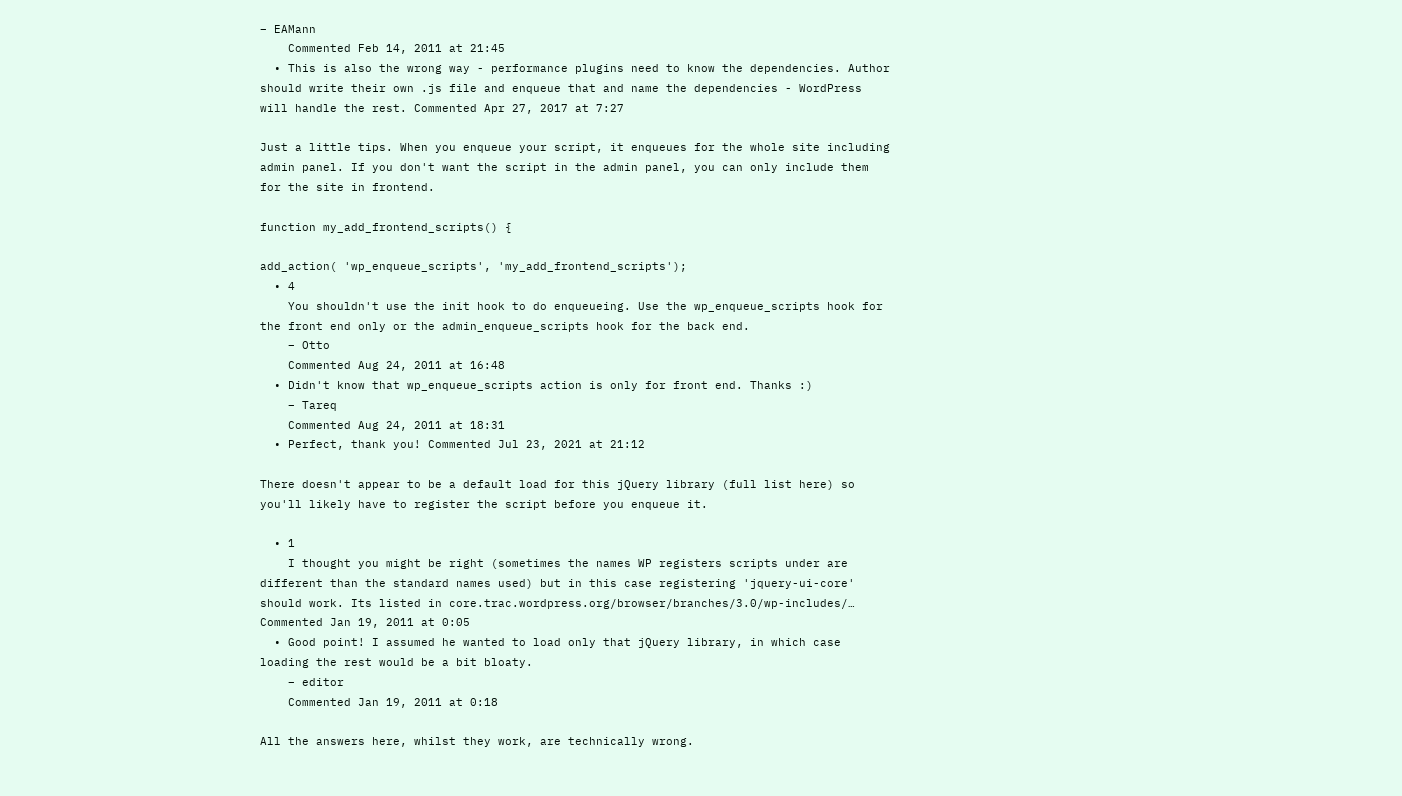– EAMann
    Commented Feb 14, 2011 at 21:45
  • This is also the wrong way - performance plugins need to know the dependencies. Author should write their own .js file and enqueue that and name the dependencies - WordPress will handle the rest. Commented Apr 27, 2017 at 7:27

Just a little tips. When you enqueue your script, it enqueues for the whole site including admin panel. If you don't want the script in the admin panel, you can only include them for the site in frontend.

function my_add_frontend_scripts() {

add_action( 'wp_enqueue_scripts', 'my_add_frontend_scripts');
  • 4
    You shouldn't use the init hook to do enqueueing. Use the wp_enqueue_scripts hook for the front end only or the admin_enqueue_scripts hook for the back end.
    – Otto
    Commented Aug 24, 2011 at 16:48
  • Didn't know that wp_enqueue_scripts action is only for front end. Thanks :)
    – Tareq
    Commented Aug 24, 2011 at 18:31
  • Perfect, thank you! Commented Jul 23, 2021 at 21:12

There doesn't appear to be a default load for this jQuery library (full list here) so you'll likely have to register the script before you enqueue it.

  • 1
    I thought you might be right (sometimes the names WP registers scripts under are different than the standard names used) but in this case registering 'jquery-ui-core' should work. Its listed in core.trac.wordpress.org/browser/branches/3.0/wp-includes/… Commented Jan 19, 2011 at 0:05
  • Good point! I assumed he wanted to load only that jQuery library, in which case loading the rest would be a bit bloaty.
    – editor
    Commented Jan 19, 2011 at 0:18

All the answers here, whilst they work, are technically wrong.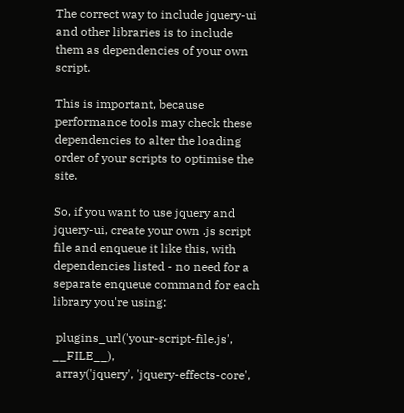The correct way to include jquery-ui and other libraries is to include them as dependencies of your own script.

This is important, because performance tools may check these dependencies to alter the loading order of your scripts to optimise the site.

So, if you want to use jquery and jquery-ui, create your own .js script file and enqueue it like this, with dependencies listed - no need for a separate enqueue command for each library you're using:

 plugins_url('your-script-file.js', __FILE__),
 array('jquery', 'jquery-effects-core',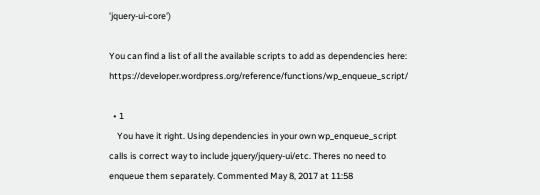'jquery-ui-core')

You can find a list of all the available scripts to add as dependencies here: https://developer.wordpress.org/reference/functions/wp_enqueue_script/

  • 1
    You have it right. Using dependencies in your own wp_enqueue_script calls is correct way to include jquery/jquery-ui/etc. Theres no need to enqueue them separately. Commented May 8, 2017 at 11:58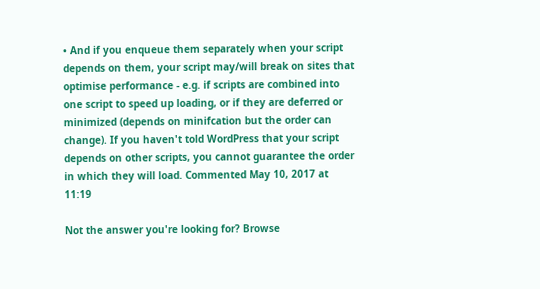• And if you enqueue them separately when your script depends on them, your script may/will break on sites that optimise performance - e.g. if scripts are combined into one script to speed up loading, or if they are deferred or minimized (depends on minifcation but the order can change). If you haven't told WordPress that your script depends on other scripts, you cannot guarantee the order in which they will load. Commented May 10, 2017 at 11:19

Not the answer you're looking for? Browse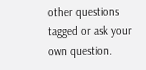other questions tagged or ask your own question.